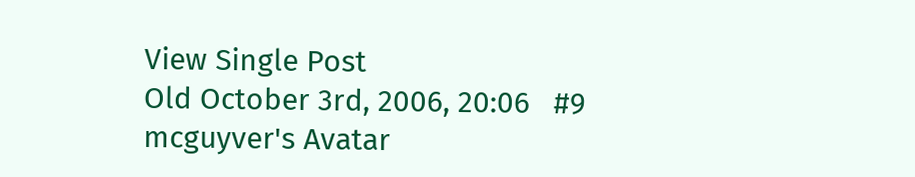View Single Post
Old October 3rd, 2006, 20:06   #9
mcguyver's Avatar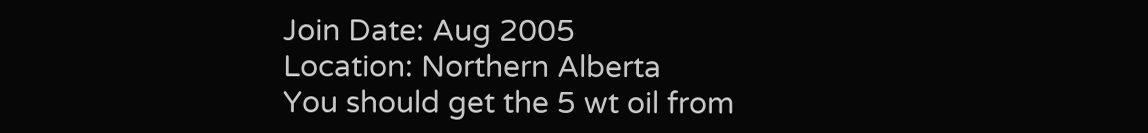Join Date: Aug 2005
Location: Northern Alberta
You should get the 5 wt oil from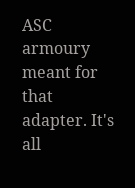ASC armoury meant for that adapter. It's all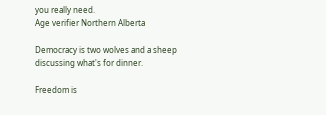you really need.
Age verifier Northern Alberta

Democracy is two wolves and a sheep discussing what's for dinner.

Freedom is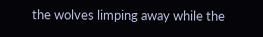the wolves limping away while the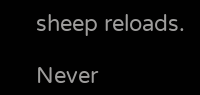sheep reloads.

Never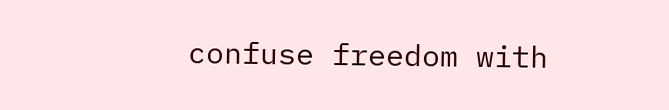confuse freedom with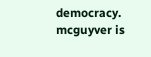democracy.
mcguyver is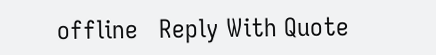offline   Reply With Quote